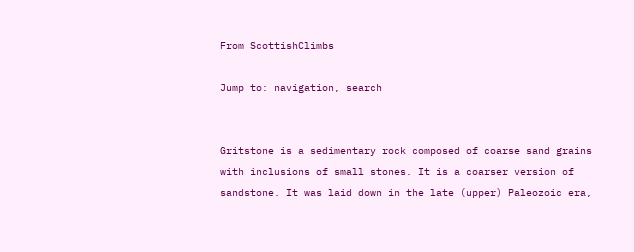From ScottishClimbs

Jump to: navigation, search


Gritstone is a sedimentary rock composed of coarse sand grains with inclusions of small stones. It is a coarser version of sandstone. It was laid down in the late (upper) Paleozoic era,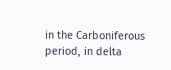in the Carboniferous period, in delta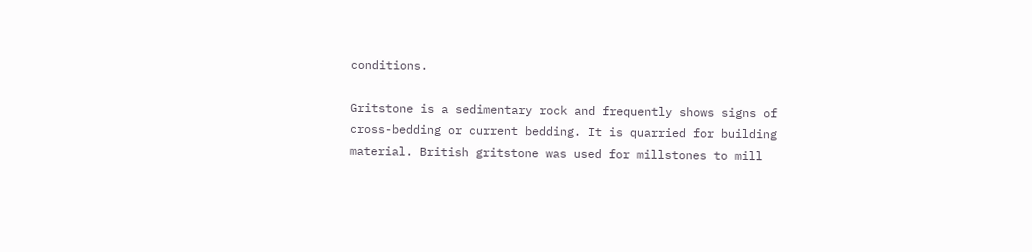conditions.

Gritstone is a sedimentary rock and frequently shows signs of cross-bedding or current bedding. It is quarried for building material. British gritstone was used for millstones to mill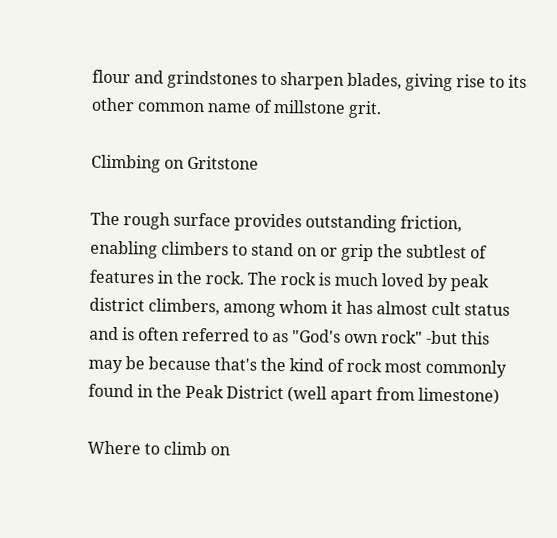flour and grindstones to sharpen blades, giving rise to its other common name of millstone grit.

Climbing on Gritstone

The rough surface provides outstanding friction, enabling climbers to stand on or grip the subtlest of features in the rock. The rock is much loved by peak district climbers, among whom it has almost cult status and is often referred to as "God's own rock" -but this may be because that's the kind of rock most commonly found in the Peak District (well apart from limestone)

Where to climb on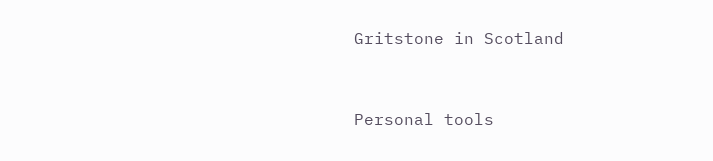Gritstone in Scotland


Personal tools